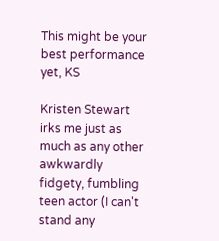This might be your best performance yet, KS

Kristen Stewart irks me just as much as any other awkwardly fidgety, fumbling teen actor (I can't stand any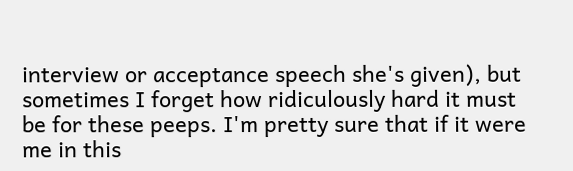interview or acceptance speech she's given), but sometimes I forget how ridiculously hard it must be for these peeps. I'm pretty sure that if it were me in this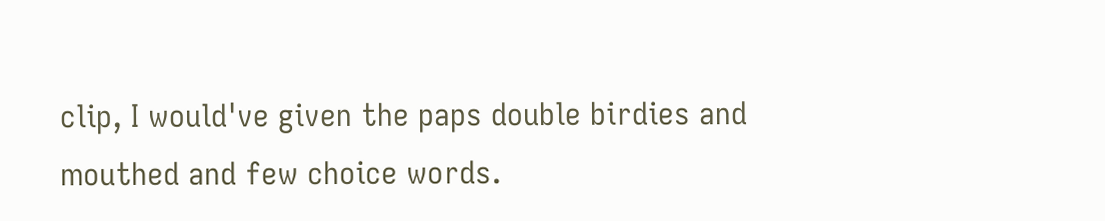clip, I would've given the paps double birdies and mouthed and few choice words.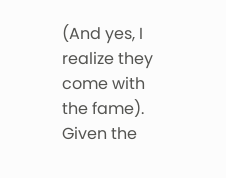(And yes, I realize they come with the fame). Given the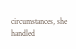circumstances, she handled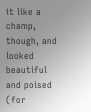it like a champ, though, and looked beautiful and poised (for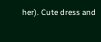her). Cute dress and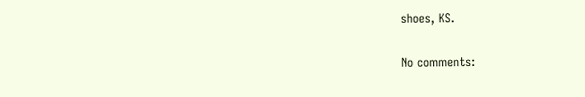shoes, KS.

No comments: